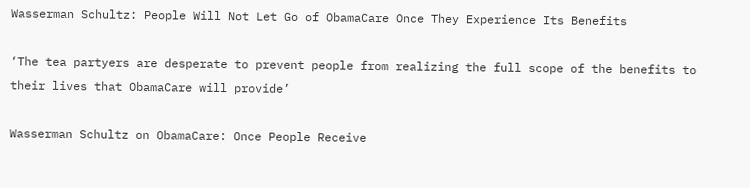Wasserman Schultz: People Will Not Let Go of ObamaCare Once They Experience Its Benefits

‘The tea partyers are desperate to prevent people from realizing the full scope of the benefits to their lives that ObamaCare will provide’

Wasserman Schultz on ObamaCare: Once People Receive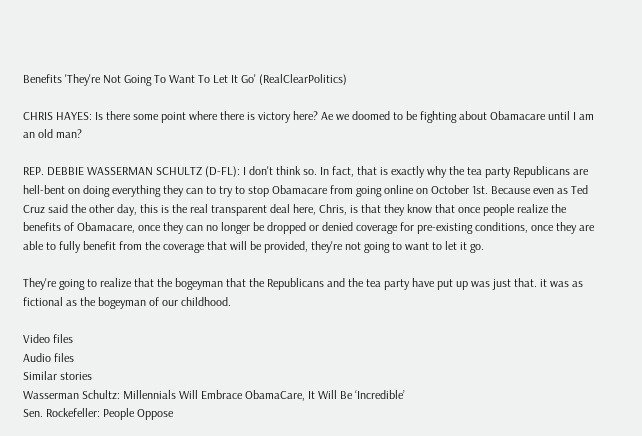Benefits 'They're Not Going To Want To Let It Go' (RealClearPolitics)

CHRIS HAYES: Is there some point where there is victory here? Ae we doomed to be fighting about Obamacare until I am an old man?

REP. DEBBIE WASSERMAN SCHULTZ (D-FL): I don't think so. In fact, that is exactly why the tea party Republicans are hell-bent on doing everything they can to try to stop Obamacare from going online on October 1st. Because even as Ted Cruz said the other day, this is the real transparent deal here, Chris, is that they know that once people realize the benefits of Obamacare, once they can no longer be dropped or denied coverage for pre-existing conditions, once they are able to fully benefit from the coverage that will be provided, they're not going to want to let it go.

They're going to realize that the bogeyman that the Republicans and the tea party have put up was just that. it was as fictional as the bogeyman of our childhood.

Video files
Audio files
Similar stories
Wasserman Schultz: Millennials Will Embrace ObamaCare, It Will Be ‘Incredible’
Sen. Rockefeller: People Oppose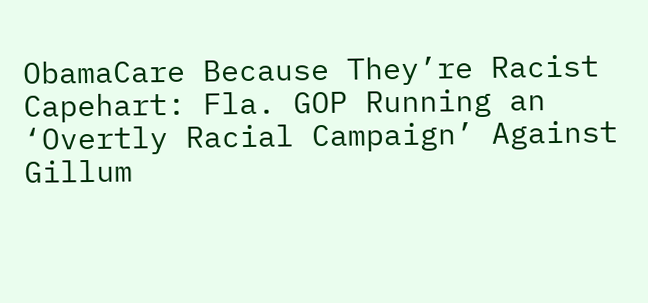ObamaCare Because They’re Racist
Capehart: Fla. GOP Running an ‘Overtly Racial Campaign’ Against Gillum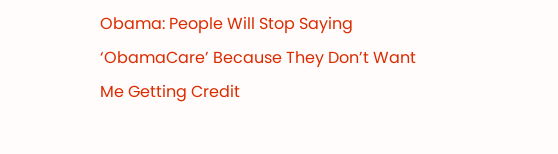Obama: People Will Stop Saying ‘ObamaCare’ Because They Don’t Want Me Getting Credit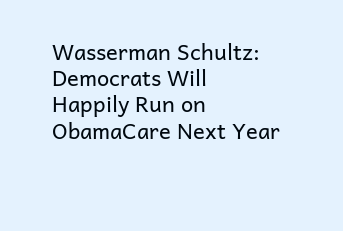Wasserman Schultz: Democrats Will Happily Run on ObamaCare Next Year